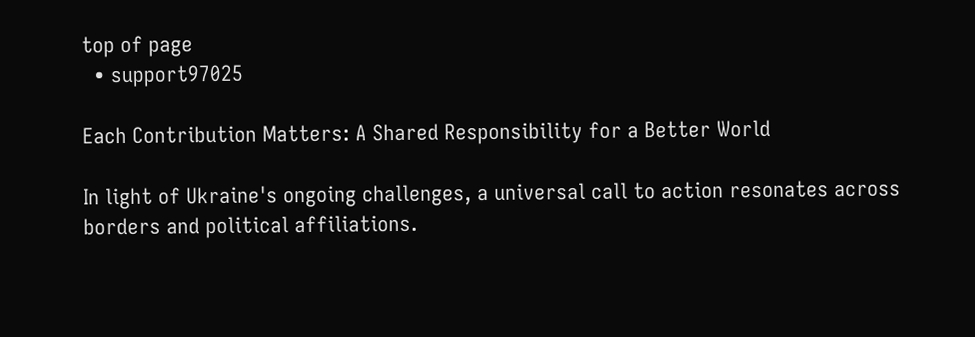top of page
  • support97025

Each Contribution Matters: A Shared Responsibility for a Better World

In light of Ukraine's ongoing challenges, a universal call to action resonates across borders and political affiliations.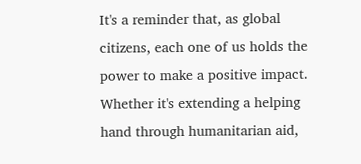It's a reminder that, as global citizens, each one of us holds the power to make a positive impact. Whether it's extending a helping hand through humanitarian aid,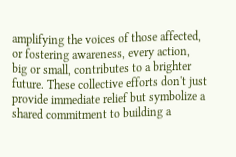amplifying the voices of those affected, or fostering awareness, every action, big or small, contributes to a brighter future. These collective efforts don't just provide immediate relief but symbolize a shared commitment to building a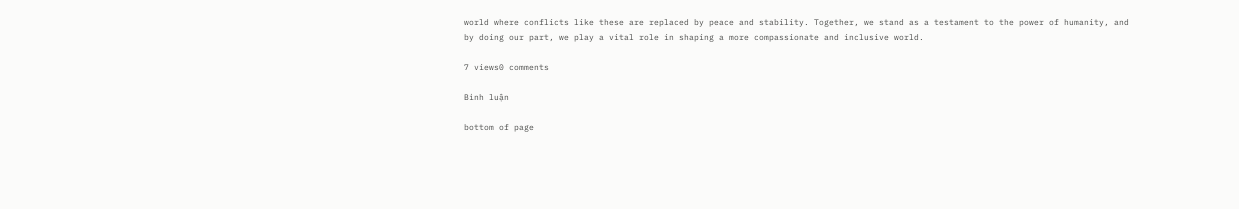world where conflicts like these are replaced by peace and stability. Together, we stand as a testament to the power of humanity, and by doing our part, we play a vital role in shaping a more compassionate and inclusive world.

7 views0 comments

Bình luận

bottom of page